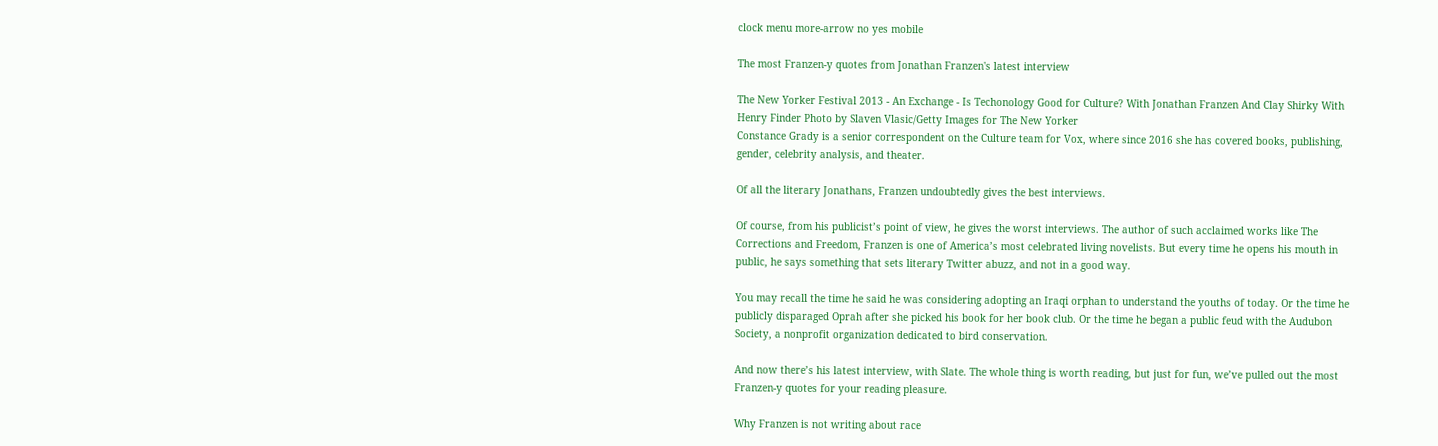clock menu more-arrow no yes mobile

The most Franzen-y quotes from Jonathan Franzen's latest interview

The New Yorker Festival 2013 - An Exchange - Is Techonology Good for Culture? With Jonathan Franzen And Clay Shirky With Henry Finder Photo by Slaven Vlasic/Getty Images for The New Yorker
Constance Grady is a senior correspondent on the Culture team for Vox, where since 2016 she has covered books, publishing, gender, celebrity analysis, and theater.

Of all the literary Jonathans, Franzen undoubtedly gives the best interviews.

Of course, from his publicist’s point of view, he gives the worst interviews. The author of such acclaimed works like The Corrections and Freedom, Franzen is one of America’s most celebrated living novelists. But every time he opens his mouth in public, he says something that sets literary Twitter abuzz, and not in a good way.

You may recall the time he said he was considering adopting an Iraqi orphan to understand the youths of today. Or the time he publicly disparaged Oprah after she picked his book for her book club. Or the time he began a public feud with the Audubon Society, a nonprofit organization dedicated to bird conservation.

And now there’s his latest interview, with Slate. The whole thing is worth reading, but just for fun, we’ve pulled out the most Franzen-y quotes for your reading pleasure.

Why Franzen is not writing about race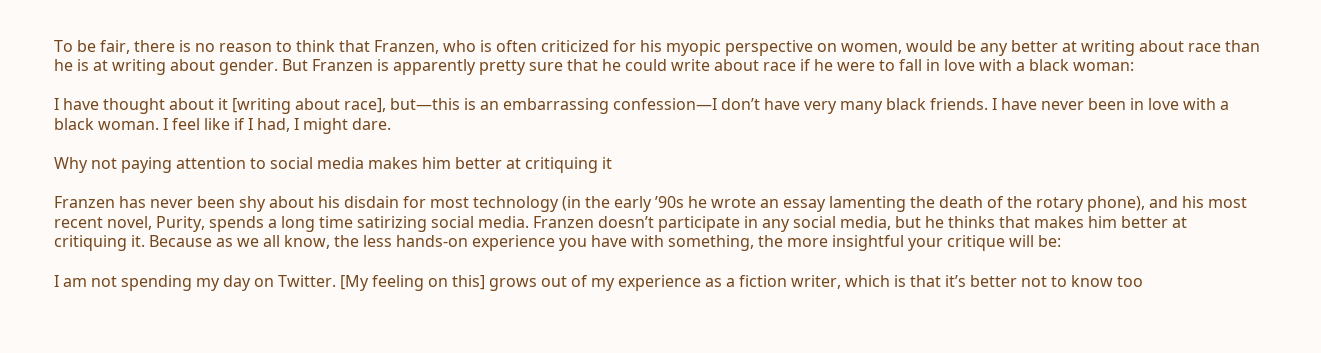To be fair, there is no reason to think that Franzen, who is often criticized for his myopic perspective on women, would be any better at writing about race than he is at writing about gender. But Franzen is apparently pretty sure that he could write about race if he were to fall in love with a black woman:

I have thought about it [writing about race], but—this is an embarrassing confession—I don’t have very many black friends. I have never been in love with a black woman. I feel like if I had, I might dare.

Why not paying attention to social media makes him better at critiquing it

Franzen has never been shy about his disdain for most technology (in the early ’90s he wrote an essay lamenting the death of the rotary phone), and his most recent novel, Purity, spends a long time satirizing social media. Franzen doesn’t participate in any social media, but he thinks that makes him better at critiquing it. Because as we all know, the less hands-on experience you have with something, the more insightful your critique will be:

I am not spending my day on Twitter. [My feeling on this] grows out of my experience as a fiction writer, which is that it’s better not to know too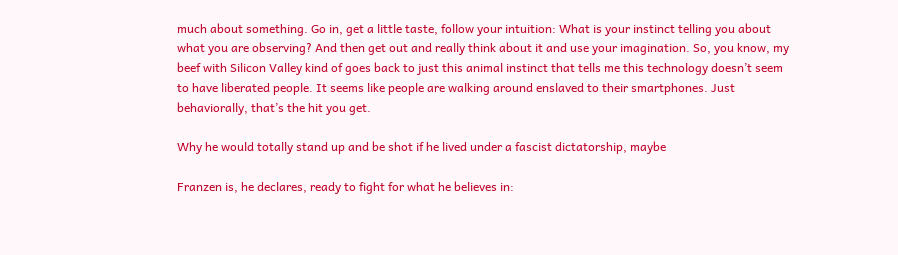much about something. Go in, get a little taste, follow your intuition: What is your instinct telling you about what you are observing? And then get out and really think about it and use your imagination. So, you know, my beef with Silicon Valley kind of goes back to just this animal instinct that tells me this technology doesn’t seem to have liberated people. It seems like people are walking around enslaved to their smartphones. Just behaviorally, that’s the hit you get.

Why he would totally stand up and be shot if he lived under a fascist dictatorship, maybe

Franzen is, he declares, ready to fight for what he believes in: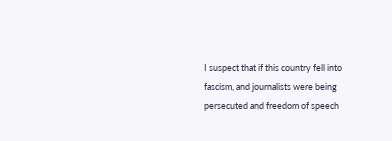I suspect that if this country fell into fascism, and journalists were being persecuted and freedom of speech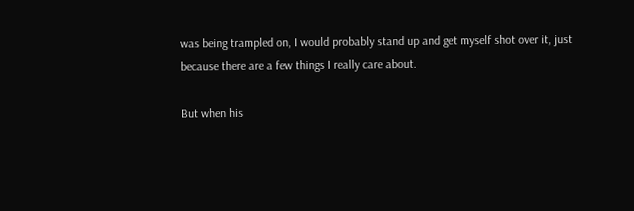was being trampled on, I would probably stand up and get myself shot over it, just because there are a few things I really care about.

But when his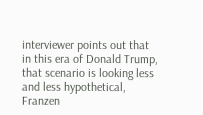interviewer points out that in this era of Donald Trump, that scenario is looking less and less hypothetical, Franzen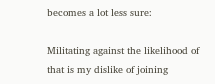becomes a lot less sure:

Militating against the likelihood of that is my dislike of joining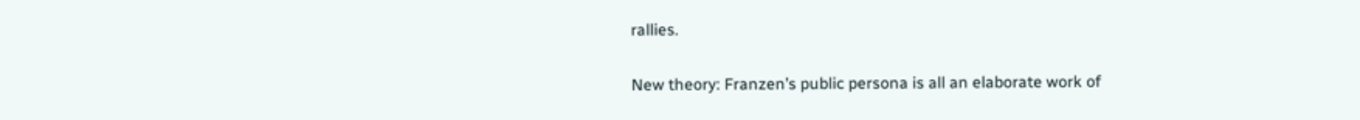rallies.

New theory: Franzen’s public persona is all an elaborate work of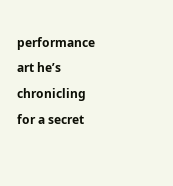performance art he’s chronicling for a secret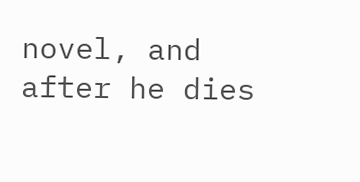novel, and after he dies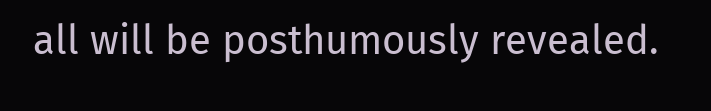all will be posthumously revealed.